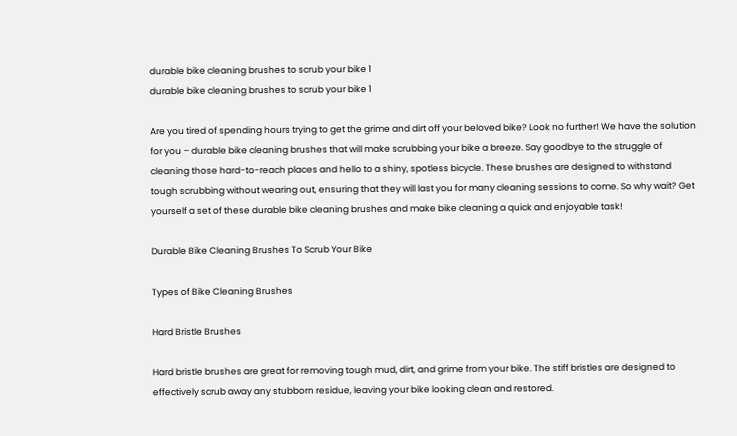durable bike cleaning brushes to scrub your bike 1
durable bike cleaning brushes to scrub your bike 1

Are you tired of spending hours trying to get the grime and dirt off your beloved bike? Look no further! We have the solution for you – durable bike cleaning brushes that will make scrubbing your bike a breeze. Say goodbye to the struggle of cleaning those hard-to-reach places and hello to a shiny, spotless bicycle. These brushes are designed to withstand tough scrubbing without wearing out, ensuring that they will last you for many cleaning sessions to come. So why wait? Get yourself a set of these durable bike cleaning brushes and make bike cleaning a quick and enjoyable task!

Durable Bike Cleaning Brushes To Scrub Your Bike

Types of Bike Cleaning Brushes

Hard Bristle Brushes

Hard bristle brushes are great for removing tough mud, dirt, and grime from your bike. The stiff bristles are designed to effectively scrub away any stubborn residue, leaving your bike looking clean and restored.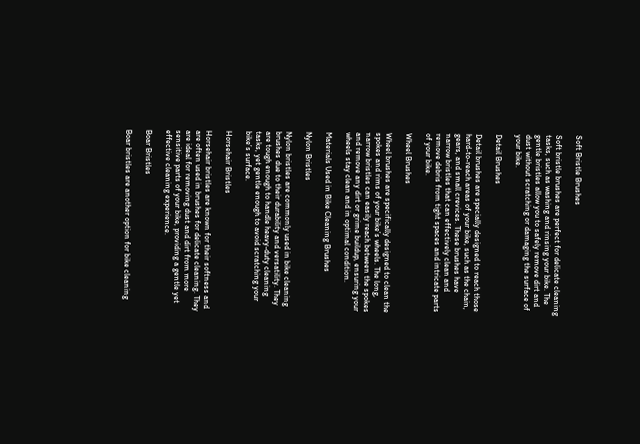Soft Bristle Brushes

Soft bristle brushes are perfect for delicate cleaning tasks, such as washing and rinsing your bike. The gentle bristles allow you to safely remove dirt and dust without scratching or damaging the surface of your bike.

Detail Brushes

Detail brushes are specially designed to reach those hard-to-reach areas of your bike, such as the chain, gears, and small crevices. These brushes have narrow bristles that can effectively clean and remove debris from tight spaces and intricate parts of your bike.

Wheel Brushes

Wheel brushes are specifically designed to clean the spokes and rims of your bike’s wheels. The long, narrow bristles can easily reach between the spokes and remove any dirt or grime buildup, ensuring your wheels stay clean and in optimal condition.

Materials Used in Bike Cleaning Brushes

Nylon Bristles

Nylon bristles are commonly used in bike cleaning brushes due to their durability and versatility. They are tough enough to handle heavy-duty cleaning tasks, yet gentle enough to avoid scratching your bike’s surface.

Horsehair Bristles

Horsehair bristles are known for their softness and are often used in brushes for delicate cleaning. They are ideal for removing dust and dirt from more sensitive parts of your bike, providing a gentle yet effective cleaning experience.

Boar Bristles

Boar bristles are another option for bike cleaning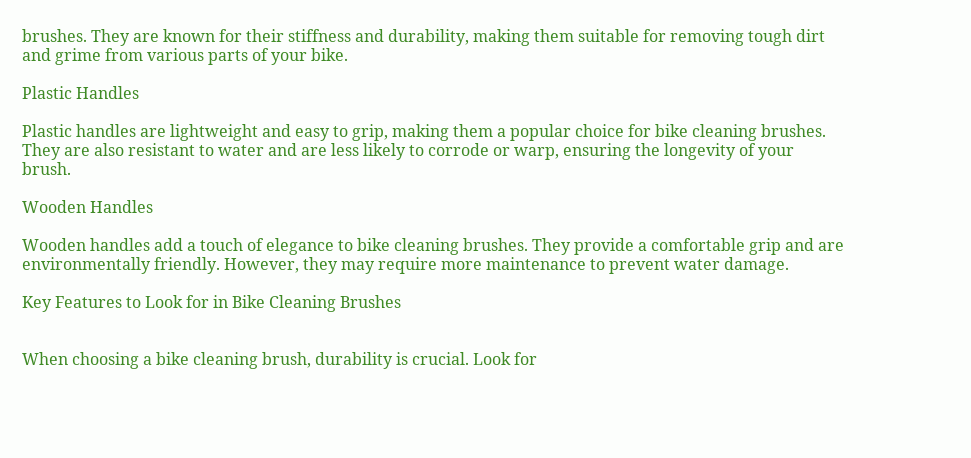brushes. They are known for their stiffness and durability, making them suitable for removing tough dirt and grime from various parts of your bike.

Plastic Handles

Plastic handles are lightweight and easy to grip, making them a popular choice for bike cleaning brushes. They are also resistant to water and are less likely to corrode or warp, ensuring the longevity of your brush.

Wooden Handles

Wooden handles add a touch of elegance to bike cleaning brushes. They provide a comfortable grip and are environmentally friendly. However, they may require more maintenance to prevent water damage.

Key Features to Look for in Bike Cleaning Brushes


When choosing a bike cleaning brush, durability is crucial. Look for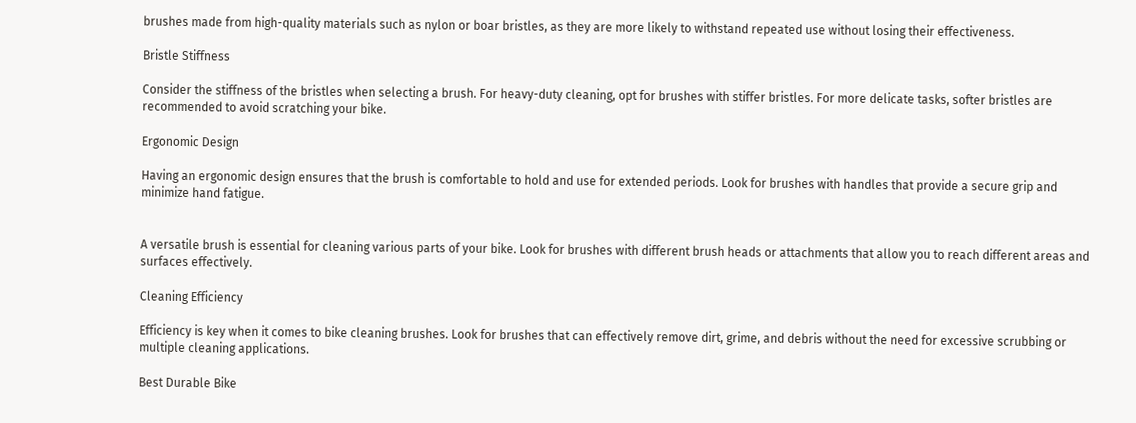brushes made from high-quality materials such as nylon or boar bristles, as they are more likely to withstand repeated use without losing their effectiveness.

Bristle Stiffness

Consider the stiffness of the bristles when selecting a brush. For heavy-duty cleaning, opt for brushes with stiffer bristles. For more delicate tasks, softer bristles are recommended to avoid scratching your bike.

Ergonomic Design

Having an ergonomic design ensures that the brush is comfortable to hold and use for extended periods. Look for brushes with handles that provide a secure grip and minimize hand fatigue.


A versatile brush is essential for cleaning various parts of your bike. Look for brushes with different brush heads or attachments that allow you to reach different areas and surfaces effectively.

Cleaning Efficiency

Efficiency is key when it comes to bike cleaning brushes. Look for brushes that can effectively remove dirt, grime, and debris without the need for excessive scrubbing or multiple cleaning applications.

Best Durable Bike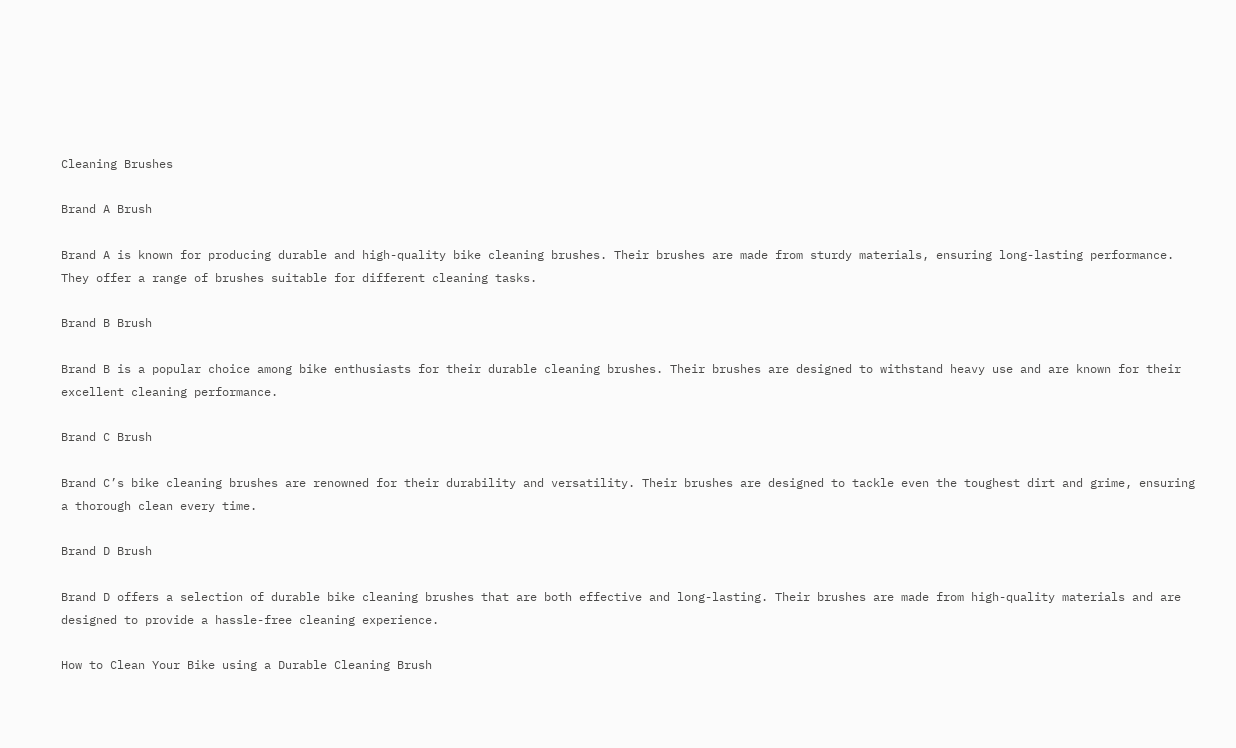Cleaning Brushes

Brand A Brush

Brand A is known for producing durable and high-quality bike cleaning brushes. Their brushes are made from sturdy materials, ensuring long-lasting performance. They offer a range of brushes suitable for different cleaning tasks.

Brand B Brush

Brand B is a popular choice among bike enthusiasts for their durable cleaning brushes. Their brushes are designed to withstand heavy use and are known for their excellent cleaning performance.

Brand C Brush

Brand C’s bike cleaning brushes are renowned for their durability and versatility. Their brushes are designed to tackle even the toughest dirt and grime, ensuring a thorough clean every time.

Brand D Brush

Brand D offers a selection of durable bike cleaning brushes that are both effective and long-lasting. Their brushes are made from high-quality materials and are designed to provide a hassle-free cleaning experience.

How to Clean Your Bike using a Durable Cleaning Brush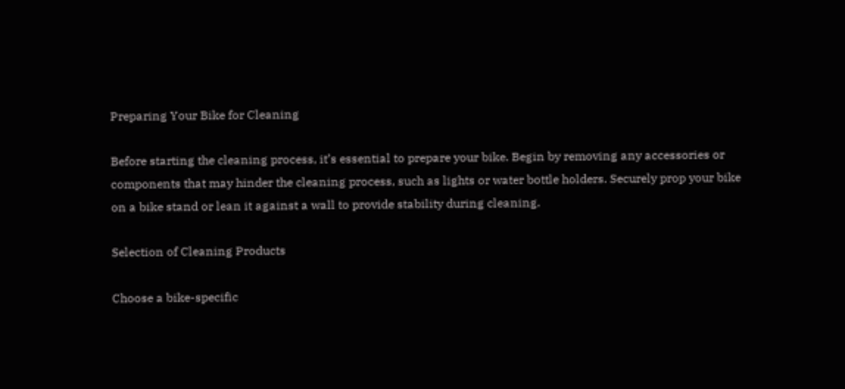Preparing Your Bike for Cleaning

Before starting the cleaning process, it’s essential to prepare your bike. Begin by removing any accessories or components that may hinder the cleaning process, such as lights or water bottle holders. Securely prop your bike on a bike stand or lean it against a wall to provide stability during cleaning.

Selection of Cleaning Products

Choose a bike-specific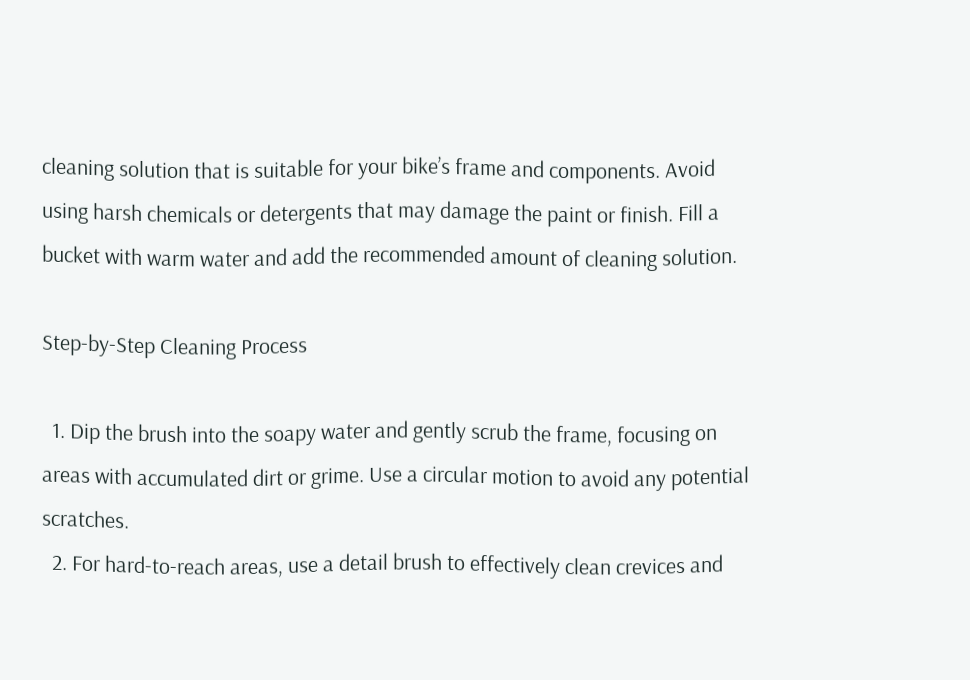cleaning solution that is suitable for your bike’s frame and components. Avoid using harsh chemicals or detergents that may damage the paint or finish. Fill a bucket with warm water and add the recommended amount of cleaning solution.

Step-by-Step Cleaning Process

  1. Dip the brush into the soapy water and gently scrub the frame, focusing on areas with accumulated dirt or grime. Use a circular motion to avoid any potential scratches.
  2. For hard-to-reach areas, use a detail brush to effectively clean crevices and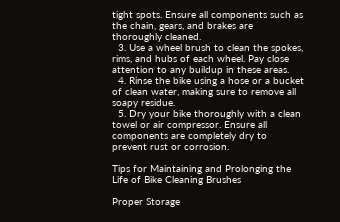tight spots. Ensure all components such as the chain, gears, and brakes are thoroughly cleaned.
  3. Use a wheel brush to clean the spokes, rims, and hubs of each wheel. Pay close attention to any buildup in these areas.
  4. Rinse the bike using a hose or a bucket of clean water, making sure to remove all soapy residue.
  5. Dry your bike thoroughly with a clean towel or air compressor. Ensure all components are completely dry to prevent rust or corrosion.

Tips for Maintaining and Prolonging the Life of Bike Cleaning Brushes

Proper Storage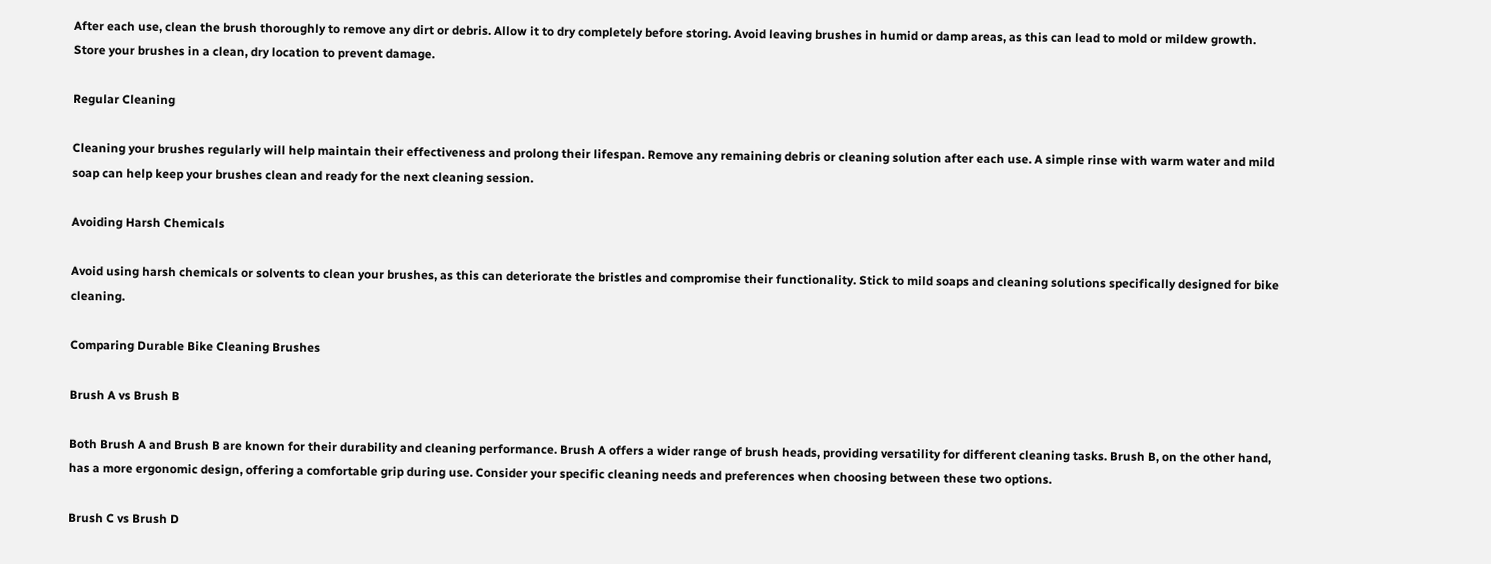After each use, clean the brush thoroughly to remove any dirt or debris. Allow it to dry completely before storing. Avoid leaving brushes in humid or damp areas, as this can lead to mold or mildew growth. Store your brushes in a clean, dry location to prevent damage.

Regular Cleaning

Cleaning your brushes regularly will help maintain their effectiveness and prolong their lifespan. Remove any remaining debris or cleaning solution after each use. A simple rinse with warm water and mild soap can help keep your brushes clean and ready for the next cleaning session.

Avoiding Harsh Chemicals

Avoid using harsh chemicals or solvents to clean your brushes, as this can deteriorate the bristles and compromise their functionality. Stick to mild soaps and cleaning solutions specifically designed for bike cleaning.

Comparing Durable Bike Cleaning Brushes

Brush A vs Brush B

Both Brush A and Brush B are known for their durability and cleaning performance. Brush A offers a wider range of brush heads, providing versatility for different cleaning tasks. Brush B, on the other hand, has a more ergonomic design, offering a comfortable grip during use. Consider your specific cleaning needs and preferences when choosing between these two options.

Brush C vs Brush D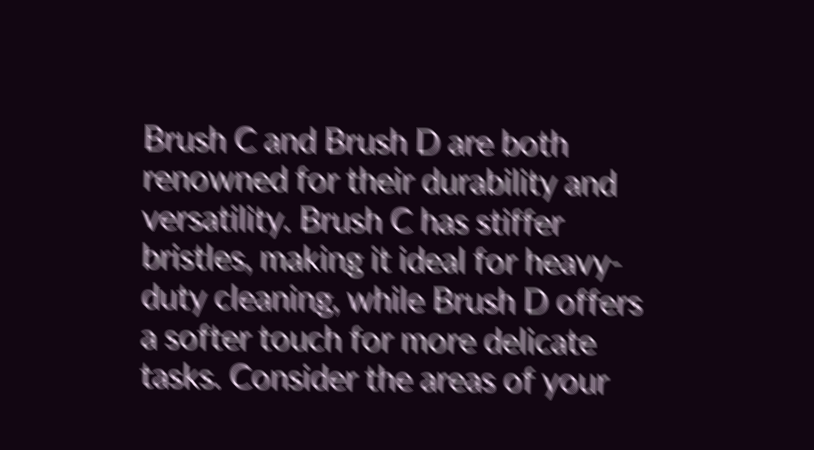Brush C and Brush D are both renowned for their durability and versatility. Brush C has stiffer bristles, making it ideal for heavy-duty cleaning, while Brush D offers a softer touch for more delicate tasks. Consider the areas of your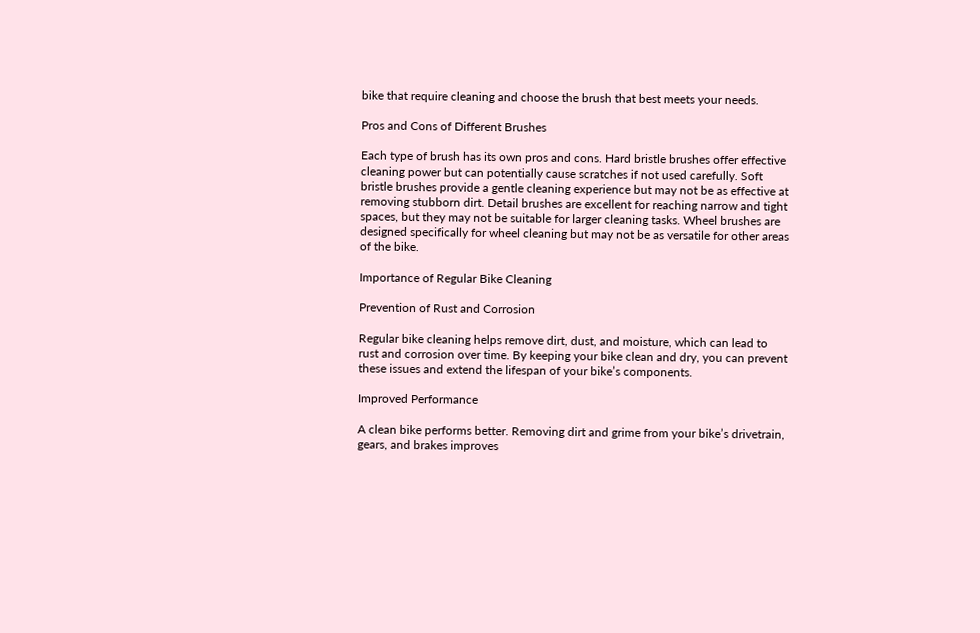bike that require cleaning and choose the brush that best meets your needs.

Pros and Cons of Different Brushes

Each type of brush has its own pros and cons. Hard bristle brushes offer effective cleaning power but can potentially cause scratches if not used carefully. Soft bristle brushes provide a gentle cleaning experience but may not be as effective at removing stubborn dirt. Detail brushes are excellent for reaching narrow and tight spaces, but they may not be suitable for larger cleaning tasks. Wheel brushes are designed specifically for wheel cleaning but may not be as versatile for other areas of the bike.

Importance of Regular Bike Cleaning

Prevention of Rust and Corrosion

Regular bike cleaning helps remove dirt, dust, and moisture, which can lead to rust and corrosion over time. By keeping your bike clean and dry, you can prevent these issues and extend the lifespan of your bike’s components.

Improved Performance

A clean bike performs better. Removing dirt and grime from your bike’s drivetrain, gears, and brakes improves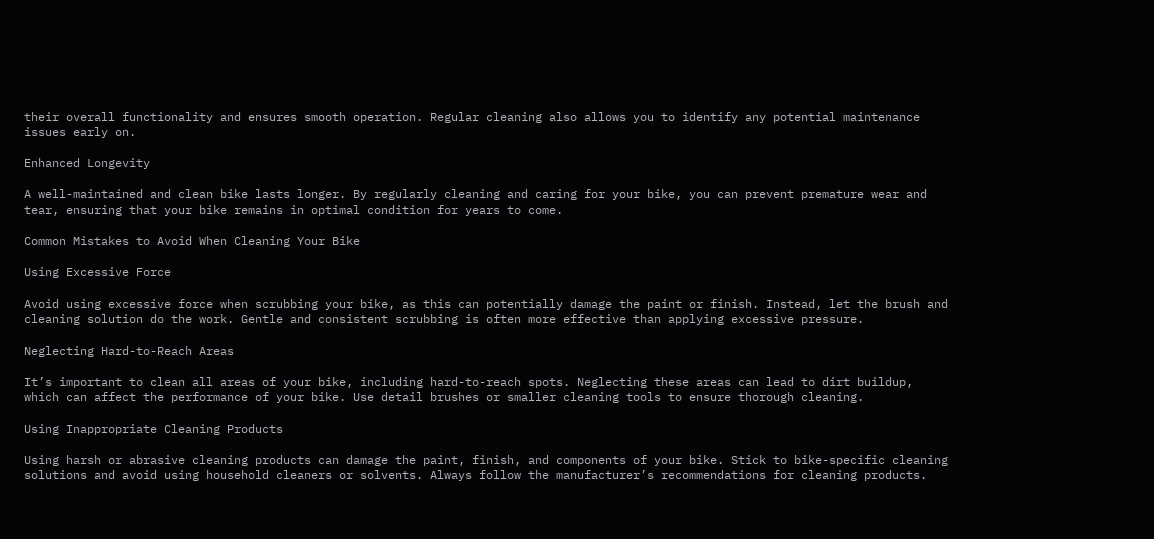their overall functionality and ensures smooth operation. Regular cleaning also allows you to identify any potential maintenance issues early on.

Enhanced Longevity

A well-maintained and clean bike lasts longer. By regularly cleaning and caring for your bike, you can prevent premature wear and tear, ensuring that your bike remains in optimal condition for years to come.

Common Mistakes to Avoid When Cleaning Your Bike

Using Excessive Force

Avoid using excessive force when scrubbing your bike, as this can potentially damage the paint or finish. Instead, let the brush and cleaning solution do the work. Gentle and consistent scrubbing is often more effective than applying excessive pressure.

Neglecting Hard-to-Reach Areas

It’s important to clean all areas of your bike, including hard-to-reach spots. Neglecting these areas can lead to dirt buildup, which can affect the performance of your bike. Use detail brushes or smaller cleaning tools to ensure thorough cleaning.

Using Inappropriate Cleaning Products

Using harsh or abrasive cleaning products can damage the paint, finish, and components of your bike. Stick to bike-specific cleaning solutions and avoid using household cleaners or solvents. Always follow the manufacturer’s recommendations for cleaning products.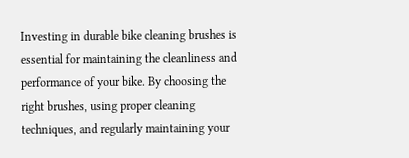Investing in durable bike cleaning brushes is essential for maintaining the cleanliness and performance of your bike. By choosing the right brushes, using proper cleaning techniques, and regularly maintaining your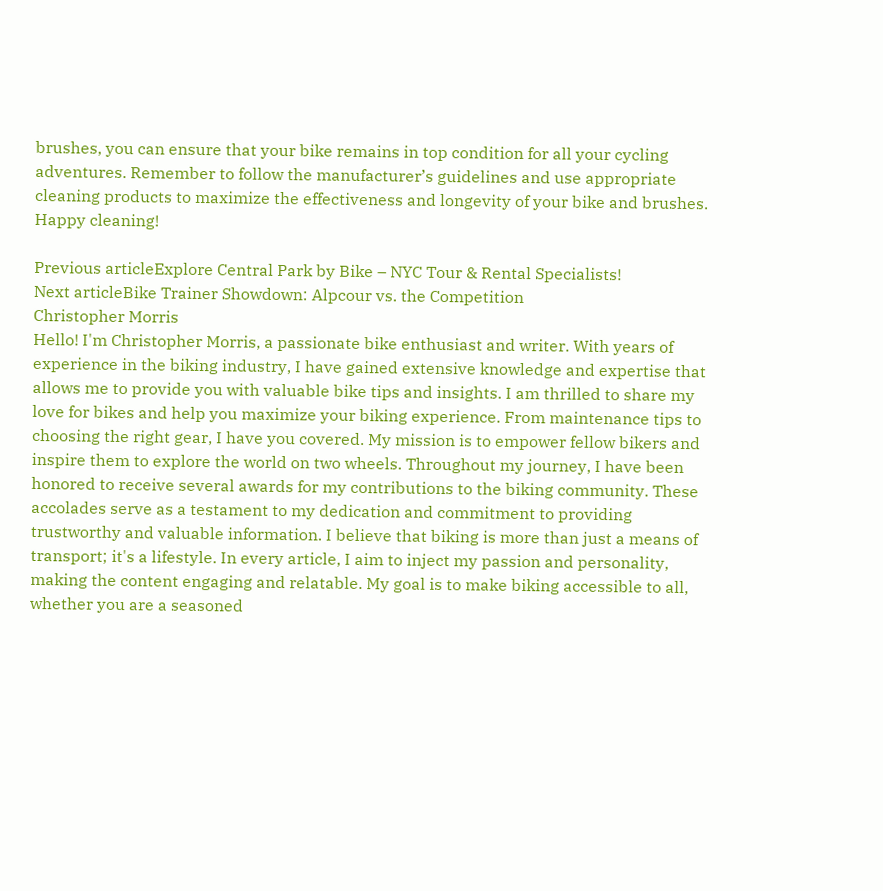brushes, you can ensure that your bike remains in top condition for all your cycling adventures. Remember to follow the manufacturer’s guidelines and use appropriate cleaning products to maximize the effectiveness and longevity of your bike and brushes. Happy cleaning!

Previous articleExplore Central Park by Bike – NYC Tour & Rental Specialists!
Next articleBike Trainer Showdown: Alpcour vs. the Competition
Christopher Morris
Hello! I'm Christopher Morris, a passionate bike enthusiast and writer. With years of experience in the biking industry, I have gained extensive knowledge and expertise that allows me to provide you with valuable bike tips and insights. I am thrilled to share my love for bikes and help you maximize your biking experience. From maintenance tips to choosing the right gear, I have you covered. My mission is to empower fellow bikers and inspire them to explore the world on two wheels. Throughout my journey, I have been honored to receive several awards for my contributions to the biking community. These accolades serve as a testament to my dedication and commitment to providing trustworthy and valuable information. I believe that biking is more than just a means of transport; it's a lifestyle. In every article, I aim to inject my passion and personality, making the content engaging and relatable. My goal is to make biking accessible to all, whether you are a seasoned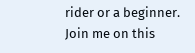rider or a beginner. Join me on this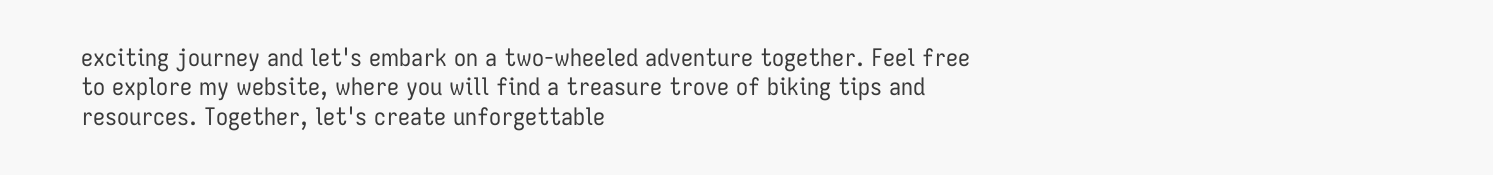exciting journey and let's embark on a two-wheeled adventure together. Feel free to explore my website, where you will find a treasure trove of biking tips and resources. Together, let's create unforgettable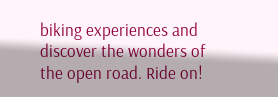biking experiences and discover the wonders of the open road. Ride on!